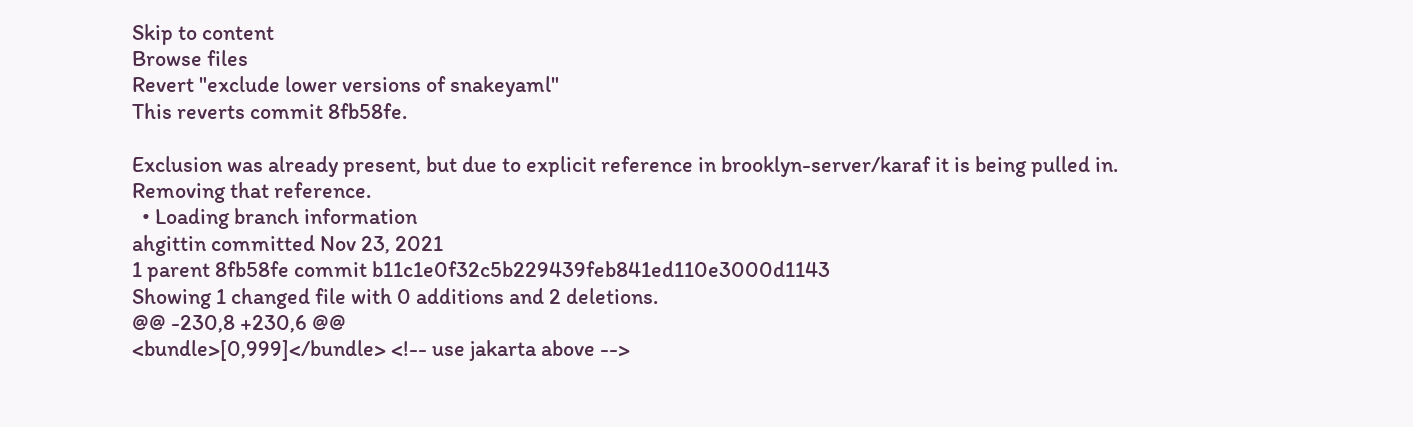Skip to content
Browse files
Revert "exclude lower versions of snakeyaml"
This reverts commit 8fb58fe.

Exclusion was already present, but due to explicit reference in brooklyn-server/karaf it is being pulled in.
Removing that reference.
  • Loading branch information
ahgittin committed Nov 23, 2021
1 parent 8fb58fe commit b11c1e0f32c5b229439feb841ed110e3000d1143
Showing 1 changed file with 0 additions and 2 deletions.
@@ -230,8 +230,6 @@
<bundle>[0,999]</bundle> <!-- use jakarta above -->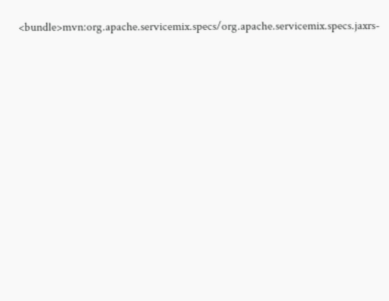<bundle>mvn:org.apache.servicemix.specs/org.apache.servicemix.specs.jaxrs-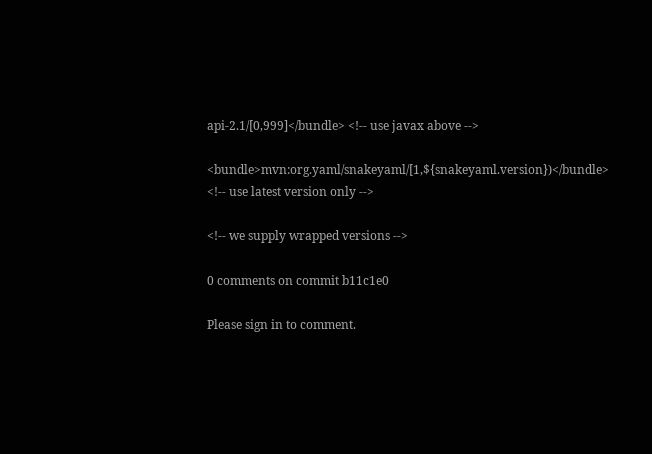api-2.1/[0,999]</bundle> <!-- use javax above -->

<bundle>mvn:org.yaml/snakeyaml/[1,${snakeyaml.version})</bundle> <!-- use latest version only -->

<!-- we supply wrapped versions -->

0 comments on commit b11c1e0

Please sign in to comment.